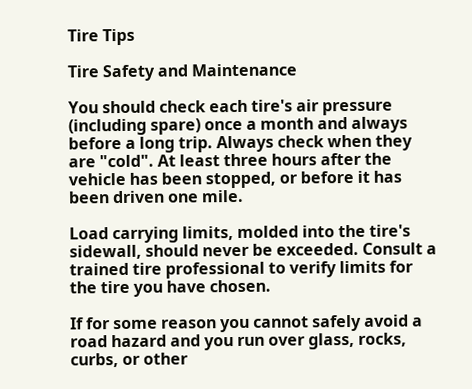Tire Tips

Tire Safety and Maintenance

You should check each tire's air pressure (including spare) once a month and always before a long trip. Always check when they are "cold". At least three hours after the vehicle has been stopped, or before it has been driven one mile.

Load carrying limits, molded into the tire's sidewall, should never be exceeded. Consult a trained tire professional to verify limits for the tire you have chosen.

If for some reason you cannot safely avoid a road hazard and you run over glass, rocks, curbs, or other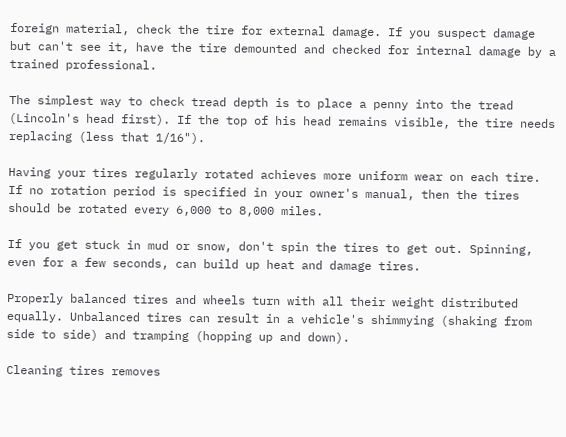foreign material, check the tire for external damage. If you suspect damage but can't see it, have the tire demounted and checked for internal damage by a trained professional.

The simplest way to check tread depth is to place a penny into the tread (Lincoln's head first). If the top of his head remains visible, the tire needs replacing (less that 1/16").

Having your tires regularly rotated achieves more uniform wear on each tire. If no rotation period is specified in your owner's manual, then the tires should be rotated every 6,000 to 8,000 miles.

If you get stuck in mud or snow, don't spin the tires to get out. Spinning, even for a few seconds, can build up heat and damage tires.

Properly balanced tires and wheels turn with all their weight distributed equally. Unbalanced tires can result in a vehicle's shimmying (shaking from side to side) and tramping (hopping up and down).

Cleaning tires removes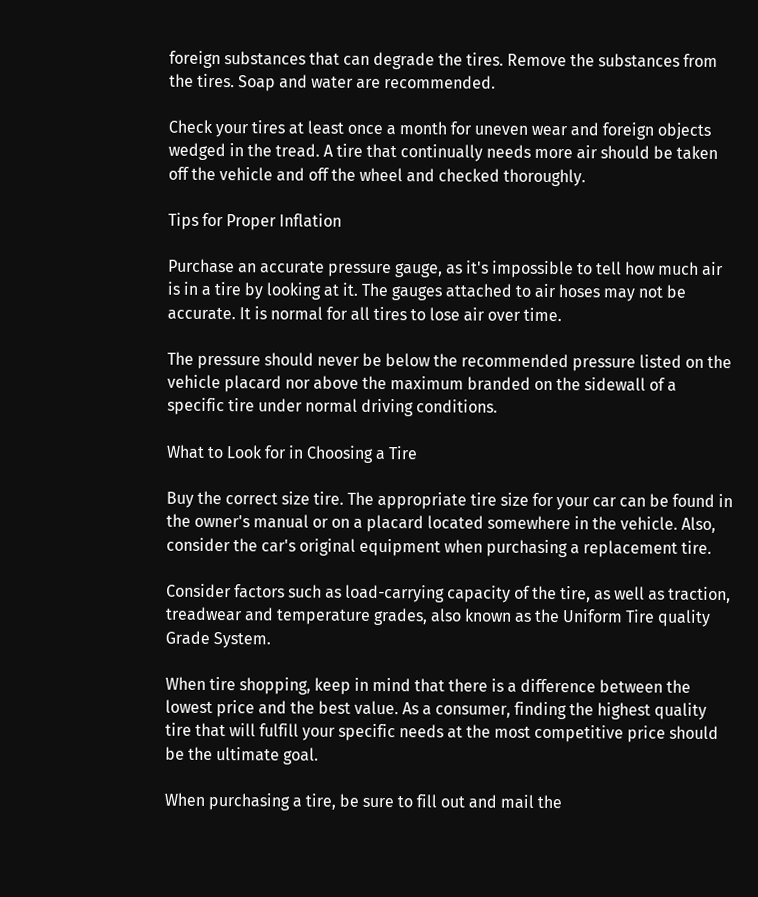foreign substances that can degrade the tires. Remove the substances from the tires. Soap and water are recommended.

Check your tires at least once a month for uneven wear and foreign objects wedged in the tread. A tire that continually needs more air should be taken off the vehicle and off the wheel and checked thoroughly.

Tips for Proper Inflation

Purchase an accurate pressure gauge, as it's impossible to tell how much air is in a tire by looking at it. The gauges attached to air hoses may not be accurate. It is normal for all tires to lose air over time.

The pressure should never be below the recommended pressure listed on the vehicle placard nor above the maximum branded on the sidewall of a specific tire under normal driving conditions.

What to Look for in Choosing a Tire

Buy the correct size tire. The appropriate tire size for your car can be found in the owner's manual or on a placard located somewhere in the vehicle. Also, consider the car's original equipment when purchasing a replacement tire.

Consider factors such as load-carrying capacity of the tire, as well as traction, treadwear and temperature grades, also known as the Uniform Tire quality Grade System.

When tire shopping, keep in mind that there is a difference between the lowest price and the best value. As a consumer, finding the highest quality tire that will fulfill your specific needs at the most competitive price should be the ultimate goal.

When purchasing a tire, be sure to fill out and mail the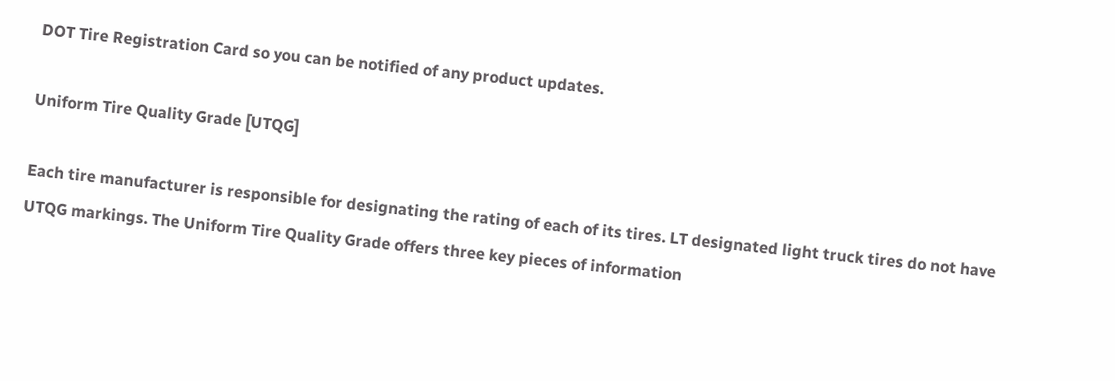DOT Tire Registration Card so you can be notified of any product updates.

Uniform Tire Quality Grade [UTQG]

Each tire manufacturer is responsible for designating the rating of each of its tires. LT designated light truck tires do not have UTQG markings. The Uniform Tire Quality Grade offers three key pieces of information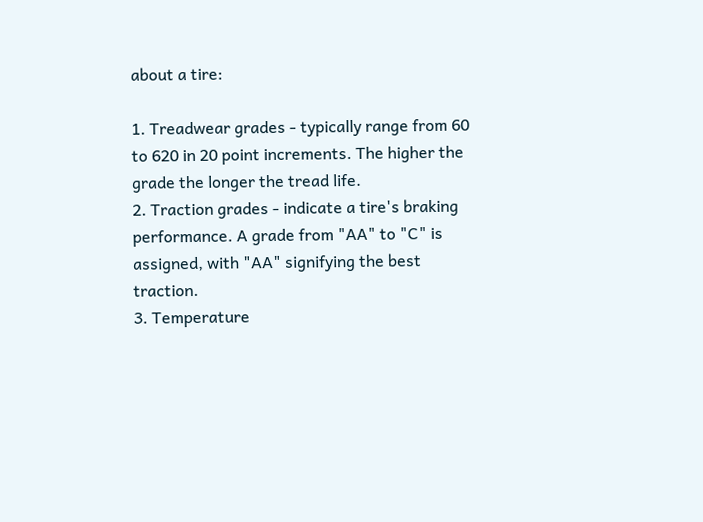about a tire:

1. Treadwear grades - typically range from 60 to 620 in 20 point increments. The higher the grade the longer the tread life.
2. Traction grades - indicate a tire's braking performance. A grade from "AA" to "C" is assigned, with "AA" signifying the best traction.
3. Temperature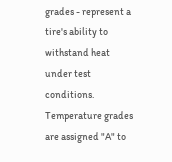grades - represent a tire's ability to withstand heat under test conditions. Temperature grades are assigned "A" to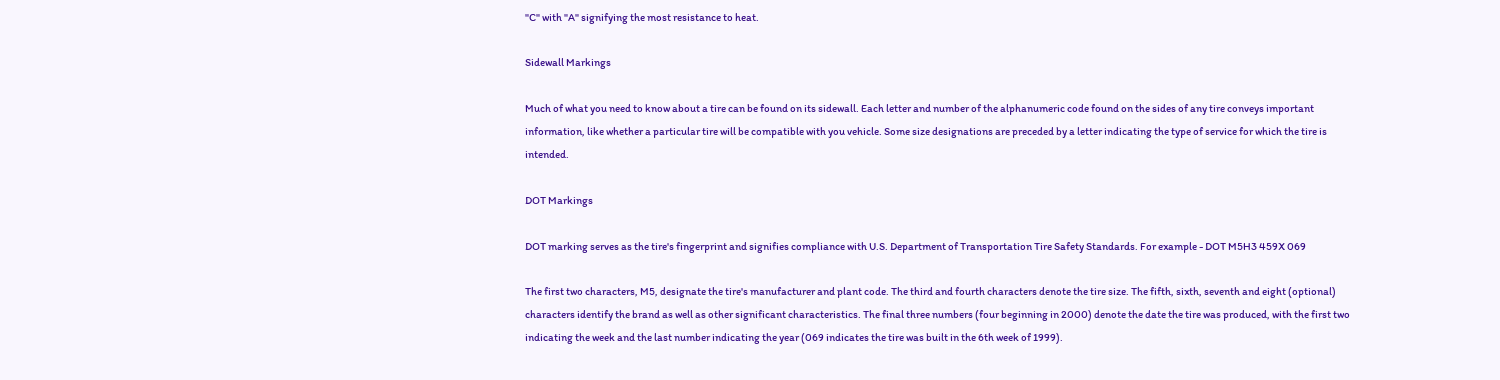"C" with "A" signifying the most resistance to heat.

Sidewall Markings

Much of what you need to know about a tire can be found on its sidewall. Each letter and number of the alphanumeric code found on the sides of any tire conveys important information, like whether a particular tire will be compatible with you vehicle. Some size designations are preceded by a letter indicating the type of service for which the tire is intended.

DOT Markings

DOT marking serves as the tire's fingerprint and signifies compliance with U.S. Department of Transportation Tire Safety Standards. For example - DOT M5H3 459X 069

The first two characters, M5, designate the tire's manufacturer and plant code. The third and fourth characters denote the tire size. The fifth, sixth, seventh and eight (optional) characters identify the brand as well as other significant characteristics. The final three numbers (four beginning in 2000) denote the date the tire was produced, with the first two indicating the week and the last number indicating the year (069 indicates the tire was built in the 6th week of 1999).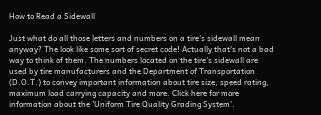How to Read a Sidewall

Just what do all those letters and numbers on a tire's sidewall mean anyway? The look like some sort of secret code! Actually that's not a bad way to think of them. The numbers located on the tire's sidewall are used by tire manufacturers and the Department of Transportation (D.O.T.) to convey important information about tire size, speed rating, maximum load carrying capacity and more. Click here for more information about the 'Uniform Tire Quality Grading System'.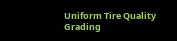Uniform Tire Quality Grading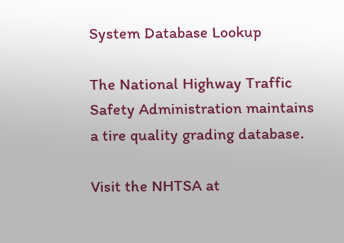System Database Lookup

The National Highway Traffic Safety Administration maintains a tire quality grading database.

Visit the NHTSA at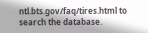ntl.bts.gov/faq/tires.html to search the database.